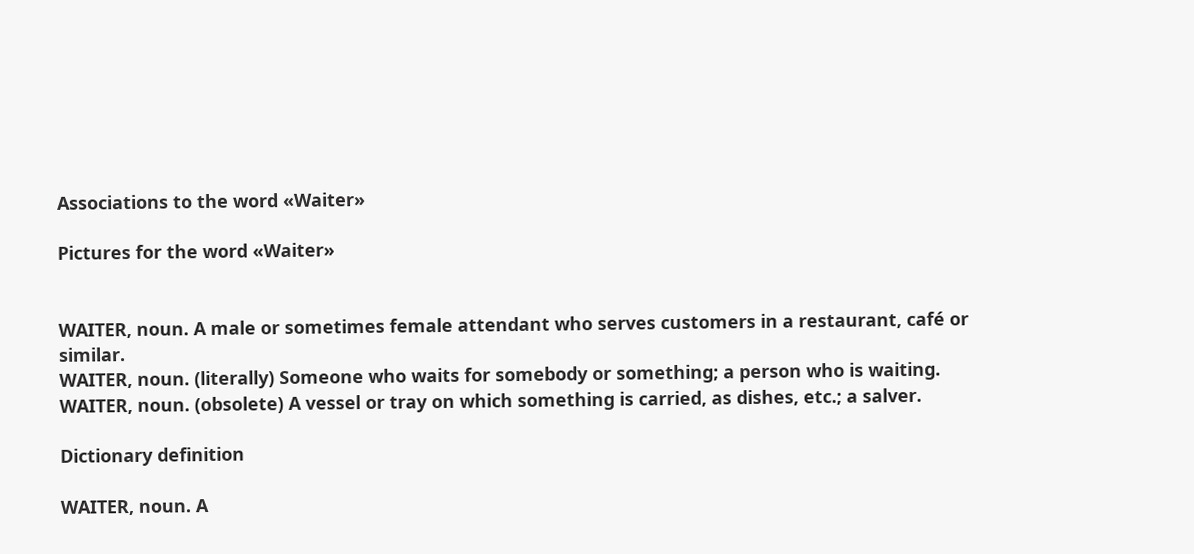Associations to the word «Waiter»

Pictures for the word «Waiter»


WAITER, noun. A male or sometimes female attendant who serves customers in a restaurant, café or similar.
WAITER, noun. (literally) Someone who waits for somebody or something; a person who is waiting.
WAITER, noun. (obsolete) A vessel or tray on which something is carried, as dishes, etc.; a salver.

Dictionary definition

WAITER, noun. A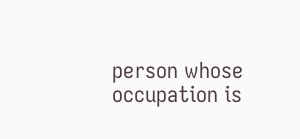person whose occupation is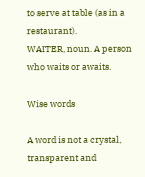to serve at table (as in a restaurant).
WAITER, noun. A person who waits or awaits.

Wise words

A word is not a crystal, transparent and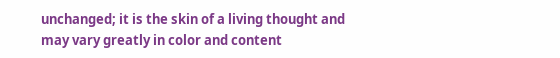unchanged; it is the skin of a living thought and may vary greatly in color and content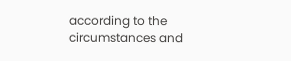according to the circumstances and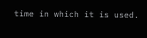time in which it is used.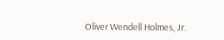Oliver Wendell Holmes, Jr.